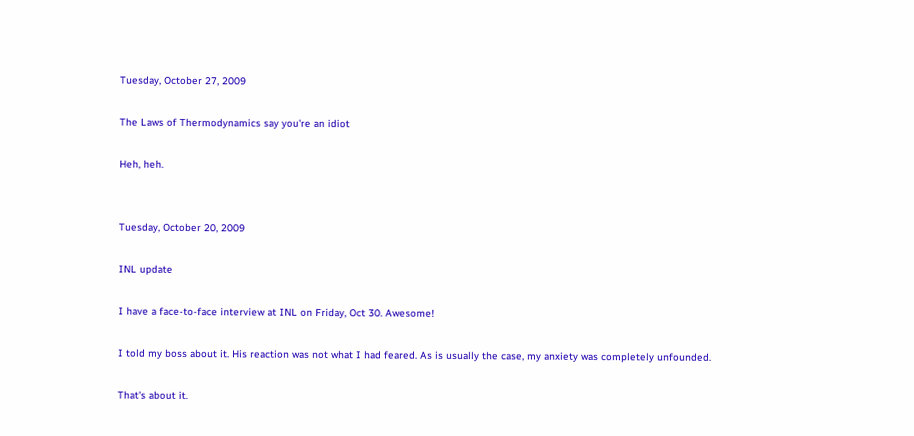Tuesday, October 27, 2009

The Laws of Thermodynamics say you're an idiot

Heh, heh.


Tuesday, October 20, 2009

INL update

I have a face-to-face interview at INL on Friday, Oct 30. Awesome!

I told my boss about it. His reaction was not what I had feared. As is usually the case, my anxiety was completely unfounded.

That's about it.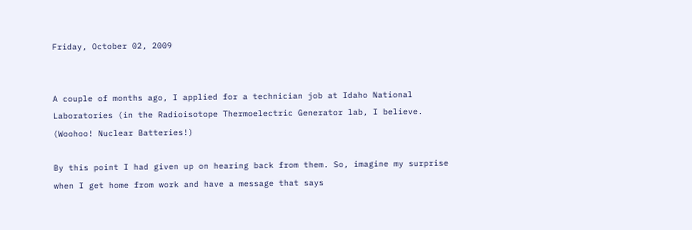Friday, October 02, 2009


A couple of months ago, I applied for a technician job at Idaho National Laboratories (in the Radioisotope Thermoelectric Generator lab, I believe. (Woohoo! Nuclear Batteries!)

By this point I had given up on hearing back from them. So, imagine my surprise when I get home from work and have a message that says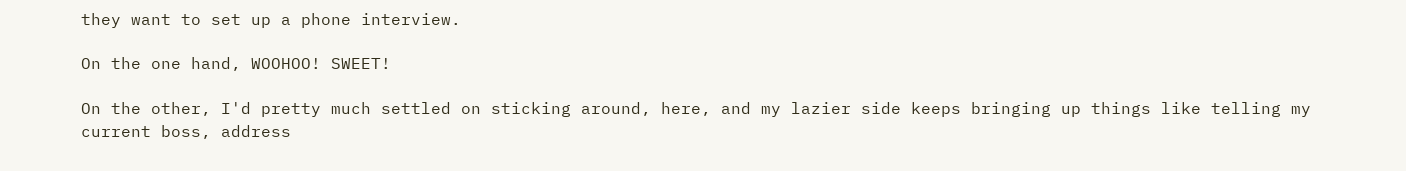they want to set up a phone interview.

On the one hand, WOOHOO! SWEET!

On the other, I'd pretty much settled on sticking around, here, and my lazier side keeps bringing up things like telling my current boss, address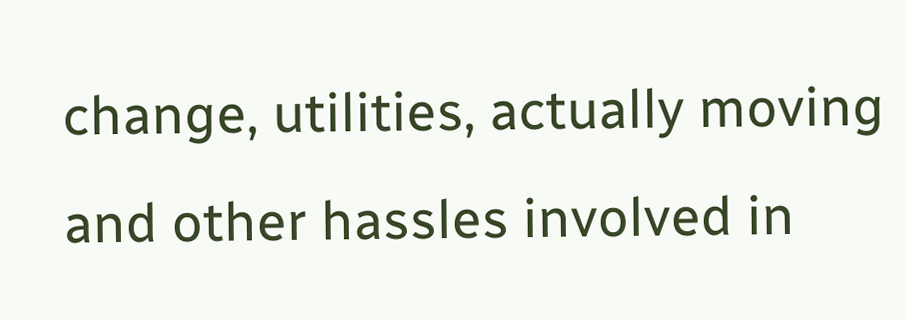change, utilities, actually moving and other hassles involved in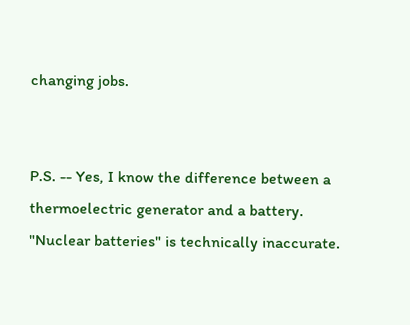changing jobs.


P.S. -- Yes, I know the difference between a thermoelectric generator and a battery. "Nuclear batteries" is technically inaccurate.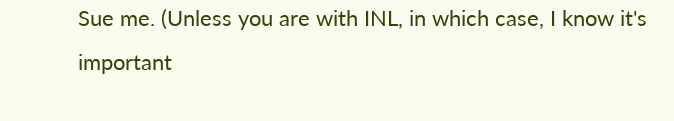Sue me. (Unless you are with INL, in which case, I know it's important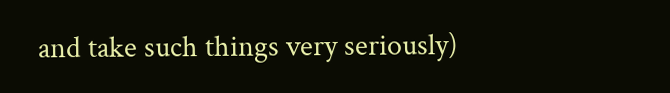and take such things very seriously)